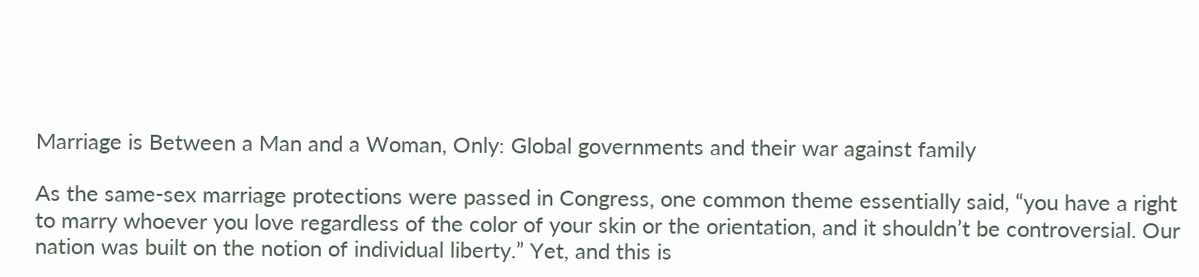Marriage is Between a Man and a Woman, Only: Global governments and their war against family

As the same-sex marriage protections were passed in Congress, one common theme essentially said, “you have a right to marry whoever you love regardless of the color of your skin or the orientation, and it shouldn’t be controversial. Our nation was built on the notion of individual liberty.” Yet, and this is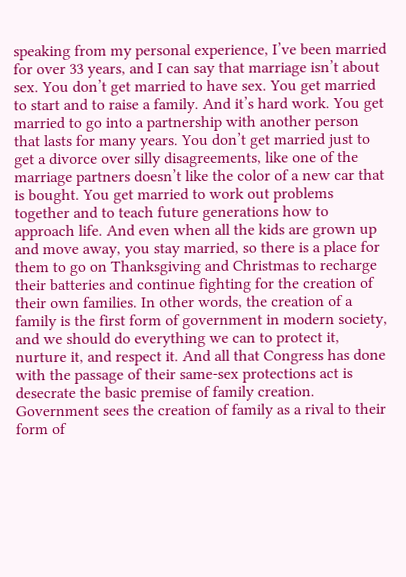speaking from my personal experience, I’ve been married for over 33 years, and I can say that marriage isn’t about sex. You don’t get married to have sex. You get married to start and to raise a family. And it’s hard work. You get married to go into a partnership with another person that lasts for many years. You don’t get married just to get a divorce over silly disagreements, like one of the marriage partners doesn’t like the color of a new car that is bought. You get married to work out problems together and to teach future generations how to approach life. And even when all the kids are grown up and move away, you stay married, so there is a place for them to go on Thanksgiving and Christmas to recharge their batteries and continue fighting for the creation of their own families. In other words, the creation of a family is the first form of government in modern society, and we should do everything we can to protect it, nurture it, and respect it. And all that Congress has done with the passage of their same-sex protections act is desecrate the basic premise of family creation. Government sees the creation of family as a rival to their form of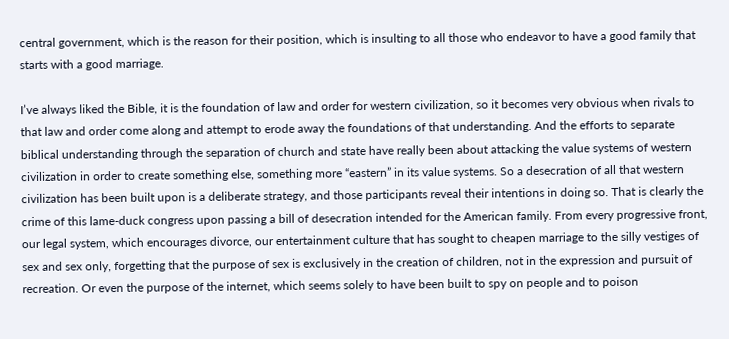central government, which is the reason for their position, which is insulting to all those who endeavor to have a good family that starts with a good marriage.

I’ve always liked the Bible, it is the foundation of law and order for western civilization, so it becomes very obvious when rivals to that law and order come along and attempt to erode away the foundations of that understanding. And the efforts to separate biblical understanding through the separation of church and state have really been about attacking the value systems of western civilization in order to create something else, something more “eastern” in its value systems. So a desecration of all that western civilization has been built upon is a deliberate strategy, and those participants reveal their intentions in doing so. That is clearly the crime of this lame-duck congress upon passing a bill of desecration intended for the American family. From every progressive front, our legal system, which encourages divorce, our entertainment culture that has sought to cheapen marriage to the silly vestiges of sex and sex only, forgetting that the purpose of sex is exclusively in the creation of children, not in the expression and pursuit of recreation. Or even the purpose of the internet, which seems solely to have been built to spy on people and to poison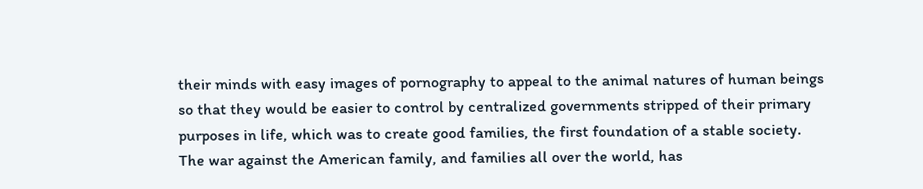their minds with easy images of pornography to appeal to the animal natures of human beings so that they would be easier to control by centralized governments stripped of their primary purposes in life, which was to create good families, the first foundation of a stable society. The war against the American family, and families all over the world, has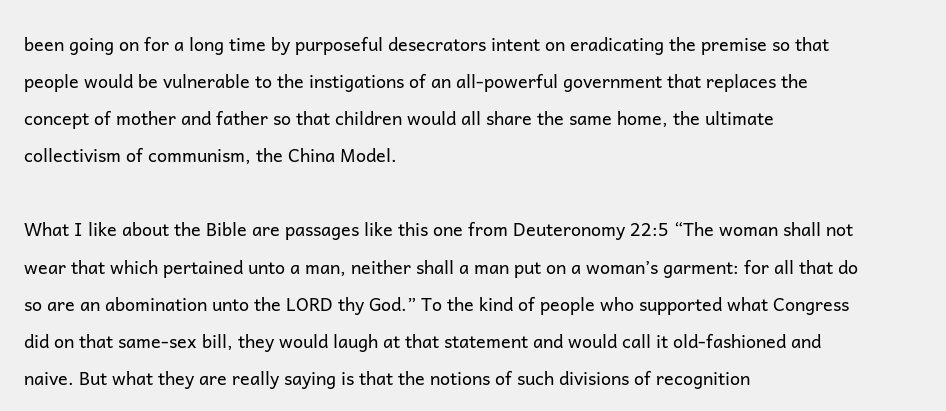been going on for a long time by purposeful desecrators intent on eradicating the premise so that people would be vulnerable to the instigations of an all-powerful government that replaces the concept of mother and father so that children would all share the same home, the ultimate collectivism of communism, the China Model.

What I like about the Bible are passages like this one from Deuteronomy 22:5 “The woman shall not wear that which pertained unto a man, neither shall a man put on a woman’s garment: for all that do so are an abomination unto the LORD thy God.” To the kind of people who supported what Congress did on that same-sex bill, they would laugh at that statement and would call it old-fashioned and naive. But what they are really saying is that the notions of such divisions of recognition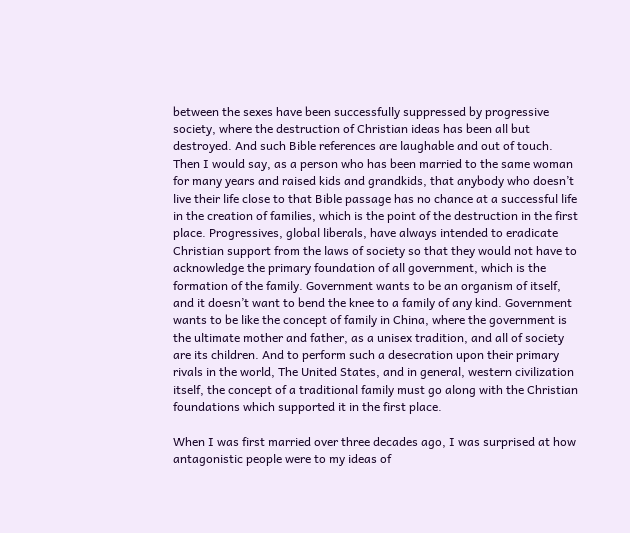between the sexes have been successfully suppressed by progressive society, where the destruction of Christian ideas has been all but destroyed. And such Bible references are laughable and out of touch. Then I would say, as a person who has been married to the same woman for many years and raised kids and grandkids, that anybody who doesn’t live their life close to that Bible passage has no chance at a successful life in the creation of families, which is the point of the destruction in the first place. Progressives, global liberals, have always intended to eradicate Christian support from the laws of society so that they would not have to acknowledge the primary foundation of all government, which is the formation of the family. Government wants to be an organism of itself, and it doesn’t want to bend the knee to a family of any kind. Government wants to be like the concept of family in China, where the government is the ultimate mother and father, as a unisex tradition, and all of society are its children. And to perform such a desecration upon their primary rivals in the world, The United States, and in general, western civilization itself, the concept of a traditional family must go along with the Christian foundations which supported it in the first place.

When I was first married over three decades ago, I was surprised at how antagonistic people were to my ideas of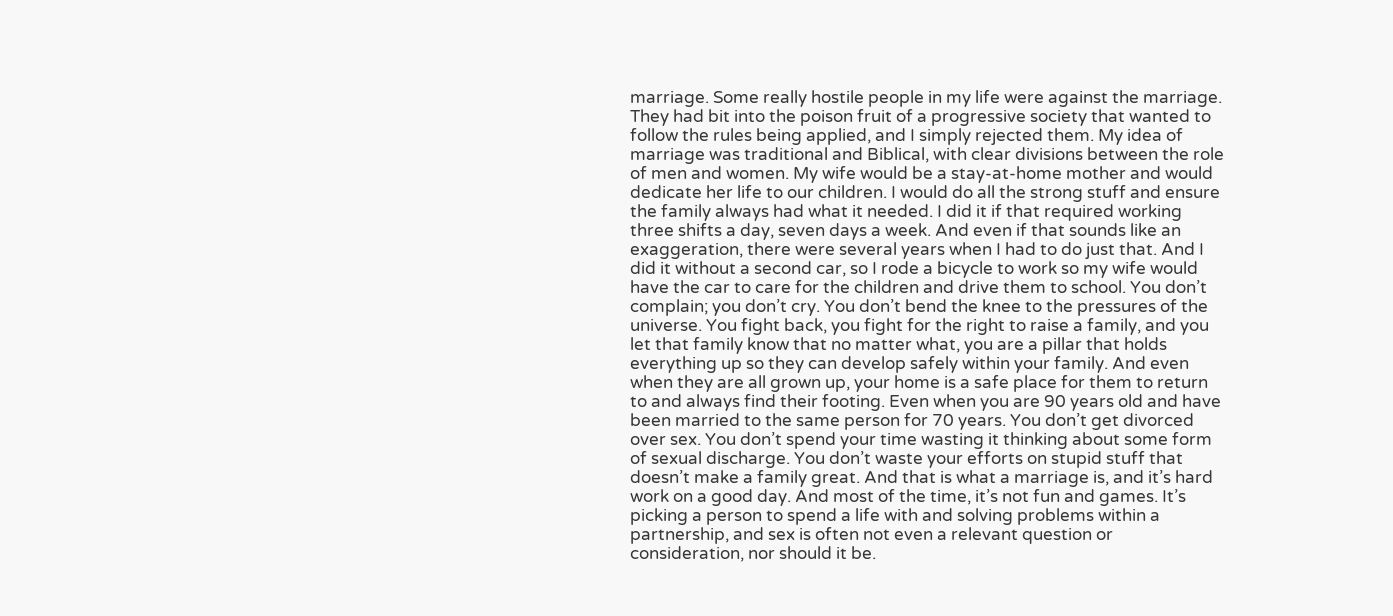marriage. Some really hostile people in my life were against the marriage. They had bit into the poison fruit of a progressive society that wanted to follow the rules being applied, and I simply rejected them. My idea of marriage was traditional and Biblical, with clear divisions between the role of men and women. My wife would be a stay-at-home mother and would dedicate her life to our children. I would do all the strong stuff and ensure the family always had what it needed. I did it if that required working three shifts a day, seven days a week. And even if that sounds like an exaggeration, there were several years when I had to do just that. And I did it without a second car, so I rode a bicycle to work so my wife would have the car to care for the children and drive them to school. You don’t complain; you don’t cry. You don’t bend the knee to the pressures of the universe. You fight back, you fight for the right to raise a family, and you let that family know that no matter what, you are a pillar that holds everything up so they can develop safely within your family. And even when they are all grown up, your home is a safe place for them to return to and always find their footing. Even when you are 90 years old and have been married to the same person for 70 years. You don’t get divorced over sex. You don’t spend your time wasting it thinking about some form of sexual discharge. You don’t waste your efforts on stupid stuff that doesn’t make a family great. And that is what a marriage is, and it’s hard work on a good day. And most of the time, it’s not fun and games. It’s picking a person to spend a life with and solving problems within a partnership, and sex is often not even a relevant question or consideration, nor should it be.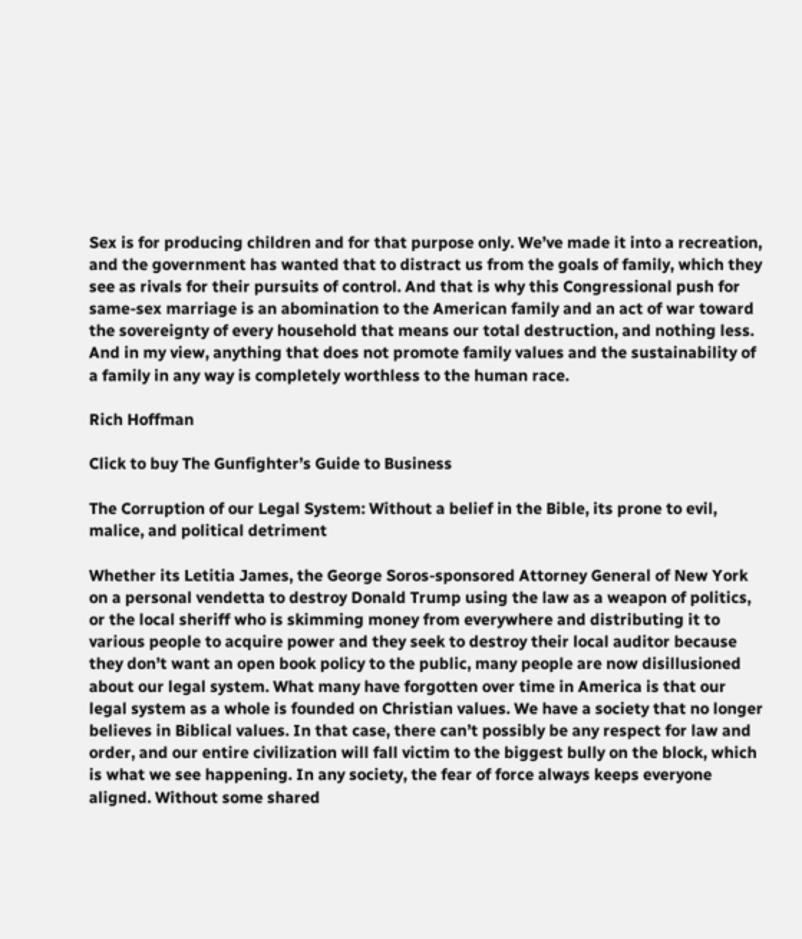Sex is for producing children and for that purpose only. We’ve made it into a recreation, and the government has wanted that to distract us from the goals of family, which they see as rivals for their pursuits of control. And that is why this Congressional push for same-sex marriage is an abomination to the American family and an act of war toward the sovereignty of every household that means our total destruction, and nothing less. And in my view, anything that does not promote family values and the sustainability of a family in any way is completely worthless to the human race.

Rich Hoffman

Click to buy The Gunfighter’s Guide to Business

The Corruption of our Legal System: Without a belief in the Bible, its prone to evil, malice, and political detriment

Whether its Letitia James, the George Soros-sponsored Attorney General of New York on a personal vendetta to destroy Donald Trump using the law as a weapon of politics, or the local sheriff who is skimming money from everywhere and distributing it to various people to acquire power and they seek to destroy their local auditor because they don’t want an open book policy to the public, many people are now disillusioned about our legal system. What many have forgotten over time in America is that our legal system as a whole is founded on Christian values. We have a society that no longer believes in Biblical values. In that case, there can’t possibly be any respect for law and order, and our entire civilization will fall victim to the biggest bully on the block, which is what we see happening. In any society, the fear of force always keeps everyone aligned. Without some shared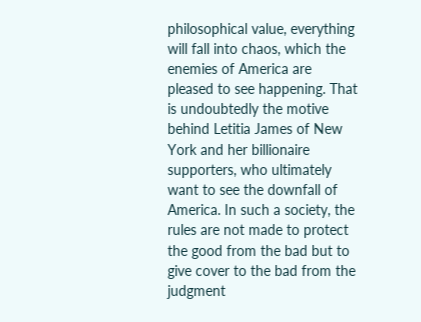philosophical value, everything will fall into chaos, which the enemies of America are pleased to see happening. That is undoubtedly the motive behind Letitia James of New York and her billionaire supporters, who ultimately want to see the downfall of America. In such a society, the rules are not made to protect the good from the bad but to give cover to the bad from the judgment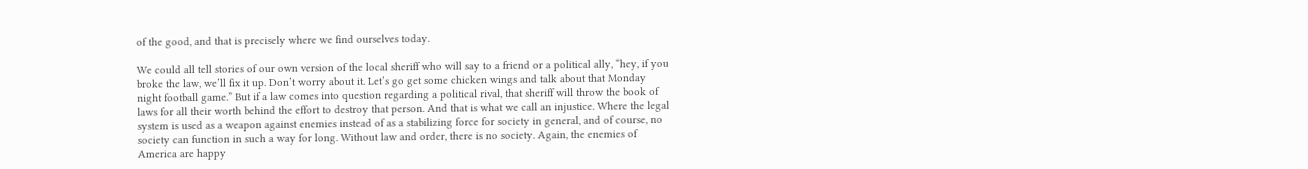of the good, and that is precisely where we find ourselves today.

We could all tell stories of our own version of the local sheriff who will say to a friend or a political ally, “hey, if you broke the law, we’ll fix it up. Don’t worry about it. Let’s go get some chicken wings and talk about that Monday night football game.” But if a law comes into question regarding a political rival, that sheriff will throw the book of laws for all their worth behind the effort to destroy that person. And that is what we call an injustice. Where the legal system is used as a weapon against enemies instead of as a stabilizing force for society in general, and of course, no society can function in such a way for long. Without law and order, there is no society. Again, the enemies of America are happy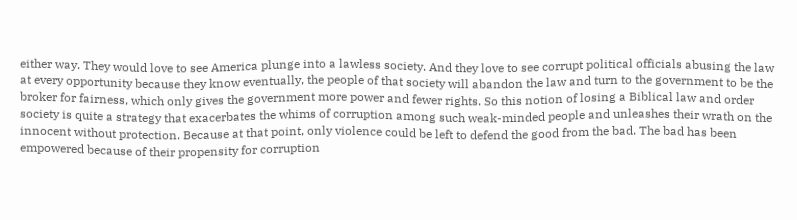either way. They would love to see America plunge into a lawless society. And they love to see corrupt political officials abusing the law at every opportunity because they know eventually, the people of that society will abandon the law and turn to the government to be the broker for fairness, which only gives the government more power and fewer rights. So this notion of losing a Biblical law and order society is quite a strategy that exacerbates the whims of corruption among such weak-minded people and unleashes their wrath on the innocent without protection. Because at that point, only violence could be left to defend the good from the bad. The bad has been empowered because of their propensity for corruption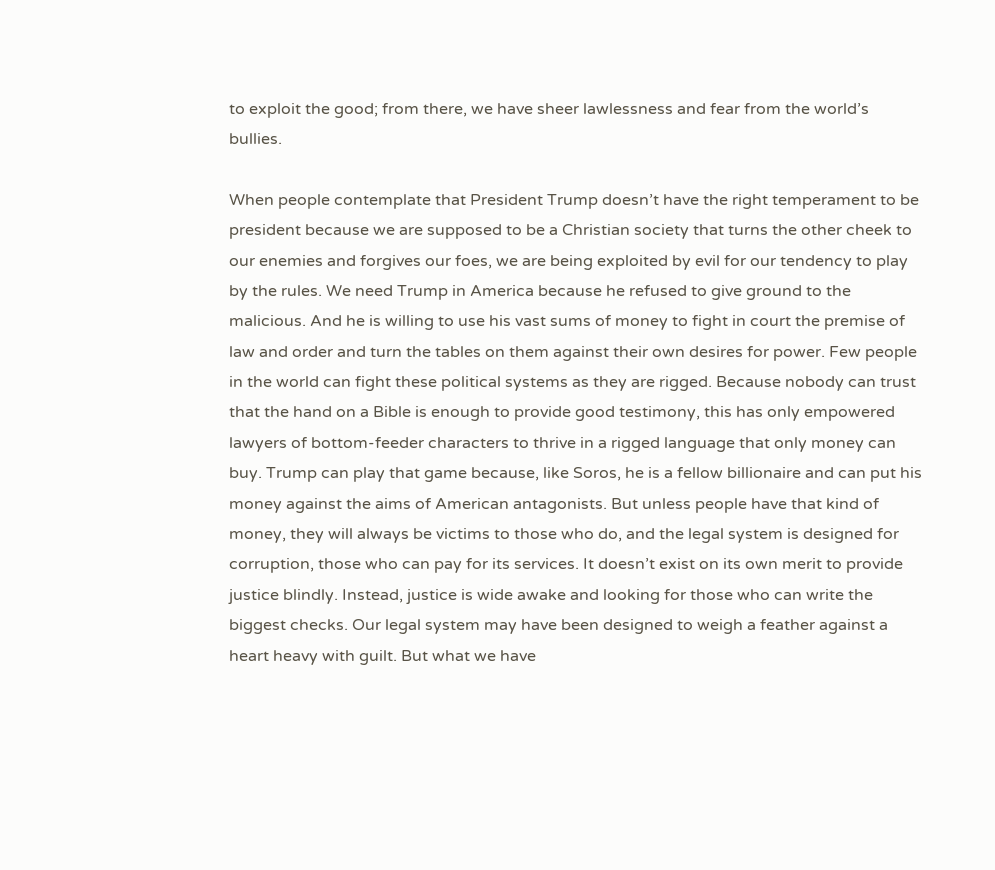to exploit the good; from there, we have sheer lawlessness and fear from the world’s bullies.

When people contemplate that President Trump doesn’t have the right temperament to be president because we are supposed to be a Christian society that turns the other cheek to our enemies and forgives our foes, we are being exploited by evil for our tendency to play by the rules. We need Trump in America because he refused to give ground to the malicious. And he is willing to use his vast sums of money to fight in court the premise of law and order and turn the tables on them against their own desires for power. Few people in the world can fight these political systems as they are rigged. Because nobody can trust that the hand on a Bible is enough to provide good testimony, this has only empowered lawyers of bottom-feeder characters to thrive in a rigged language that only money can buy. Trump can play that game because, like Soros, he is a fellow billionaire and can put his money against the aims of American antagonists. But unless people have that kind of money, they will always be victims to those who do, and the legal system is designed for corruption, those who can pay for its services. It doesn’t exist on its own merit to provide justice blindly. Instead, justice is wide awake and looking for those who can write the biggest checks. Our legal system may have been designed to weigh a feather against a heart heavy with guilt. But what we have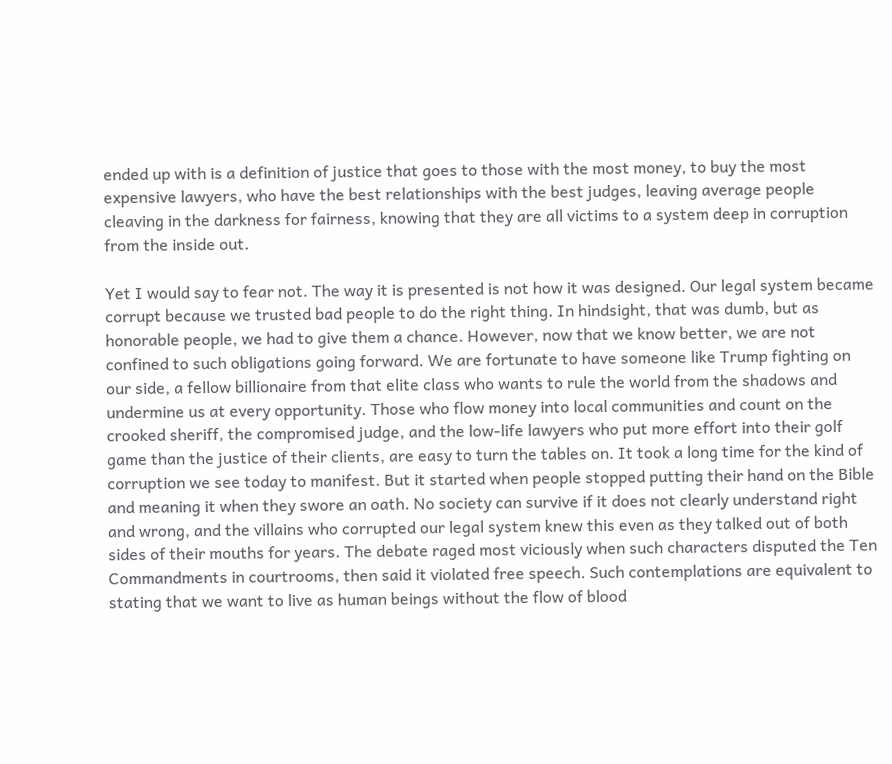ended up with is a definition of justice that goes to those with the most money, to buy the most expensive lawyers, who have the best relationships with the best judges, leaving average people cleaving in the darkness for fairness, knowing that they are all victims to a system deep in corruption from the inside out.

Yet I would say to fear not. The way it is presented is not how it was designed. Our legal system became corrupt because we trusted bad people to do the right thing. In hindsight, that was dumb, but as honorable people, we had to give them a chance. However, now that we know better, we are not confined to such obligations going forward. We are fortunate to have someone like Trump fighting on our side, a fellow billionaire from that elite class who wants to rule the world from the shadows and undermine us at every opportunity. Those who flow money into local communities and count on the crooked sheriff, the compromised judge, and the low-life lawyers who put more effort into their golf game than the justice of their clients, are easy to turn the tables on. It took a long time for the kind of corruption we see today to manifest. But it started when people stopped putting their hand on the Bible and meaning it when they swore an oath. No society can survive if it does not clearly understand right and wrong, and the villains who corrupted our legal system knew this even as they talked out of both sides of their mouths for years. The debate raged most viciously when such characters disputed the Ten Commandments in courtrooms, then said it violated free speech. Such contemplations are equivalent to stating that we want to live as human beings without the flow of blood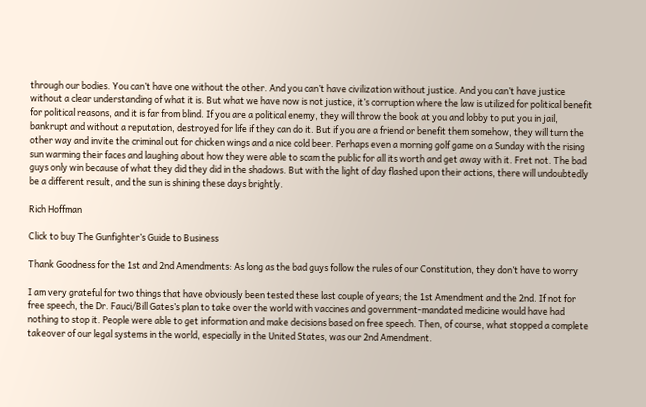through our bodies. You can’t have one without the other. And you can’t have civilization without justice. And you can’t have justice without a clear understanding of what it is. But what we have now is not justice, it’s corruption where the law is utilized for political benefit for political reasons, and it is far from blind. If you are a political enemy, they will throw the book at you and lobby to put you in jail, bankrupt and without a reputation, destroyed for life if they can do it. But if you are a friend or benefit them somehow, they will turn the other way and invite the criminal out for chicken wings and a nice cold beer. Perhaps even a morning golf game on a Sunday with the rising sun warming their faces and laughing about how they were able to scam the public for all its worth and get away with it. Fret not. The bad guys only win because of what they did they did in the shadows. But with the light of day flashed upon their actions, there will undoubtedly be a different result, and the sun is shining these days brightly.

Rich Hoffman

Click to buy The Gunfighter’s Guide to Business

Thank Goodness for the 1st and 2nd Amendments: As long as the bad guys follow the rules of our Constitution, they don’t have to worry

I am very grateful for two things that have obviously been tested these last couple of years; the 1st Amendment and the 2nd. If not for free speech, the Dr. Fauci/Bill Gates’s plan to take over the world with vaccines and government-mandated medicine would have had nothing to stop it. People were able to get information and make decisions based on free speech. Then, of course, what stopped a complete takeover of our legal systems in the world, especially in the United States, was our 2nd Amendment.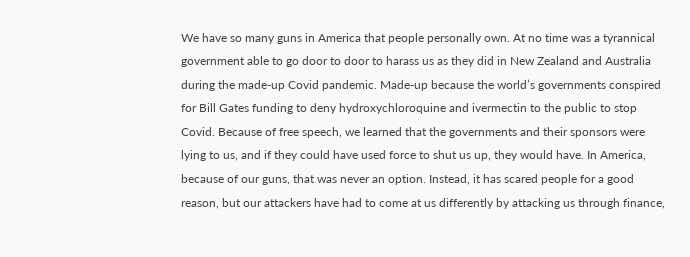We have so many guns in America that people personally own. At no time was a tyrannical government able to go door to door to harass us as they did in New Zealand and Australia during the made-up Covid pandemic. Made-up because the world’s governments conspired for Bill Gates funding to deny hydroxychloroquine and ivermectin to the public to stop Covid. Because of free speech, we learned that the governments and their sponsors were lying to us, and if they could have used force to shut us up, they would have. In America, because of our guns, that was never an option. Instead, it has scared people for a good reason, but our attackers have had to come at us differently by attacking us through finance,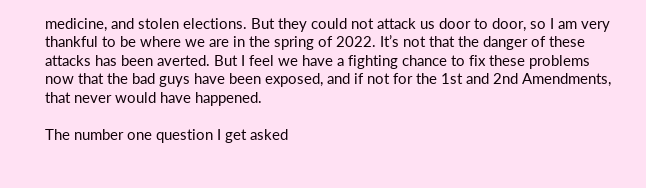medicine, and stolen elections. But they could not attack us door to door, so I am very thankful to be where we are in the spring of 2022. It’s not that the danger of these attacks has been averted. But I feel we have a fighting chance to fix these problems now that the bad guys have been exposed, and if not for the 1st and 2nd Amendments, that never would have happened.

The number one question I get asked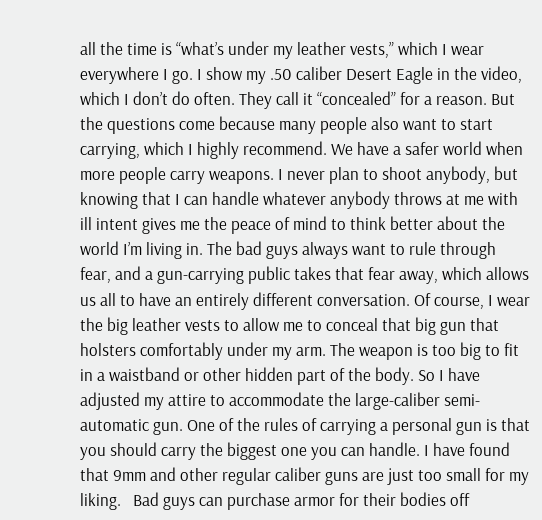all the time is “what’s under my leather vests,” which I wear everywhere I go. I show my .50 caliber Desert Eagle in the video, which I don’t do often. They call it “concealed” for a reason. But the questions come because many people also want to start carrying, which I highly recommend. We have a safer world when more people carry weapons. I never plan to shoot anybody, but knowing that I can handle whatever anybody throws at me with ill intent gives me the peace of mind to think better about the world I’m living in. The bad guys always want to rule through fear, and a gun-carrying public takes that fear away, which allows us all to have an entirely different conversation. Of course, I wear the big leather vests to allow me to conceal that big gun that holsters comfortably under my arm. The weapon is too big to fit in a waistband or other hidden part of the body. So I have adjusted my attire to accommodate the large-caliber semi-automatic gun. One of the rules of carrying a personal gun is that you should carry the biggest one you can handle. I have found that 9mm and other regular caliber guns are just too small for my liking.   Bad guys can purchase armor for their bodies off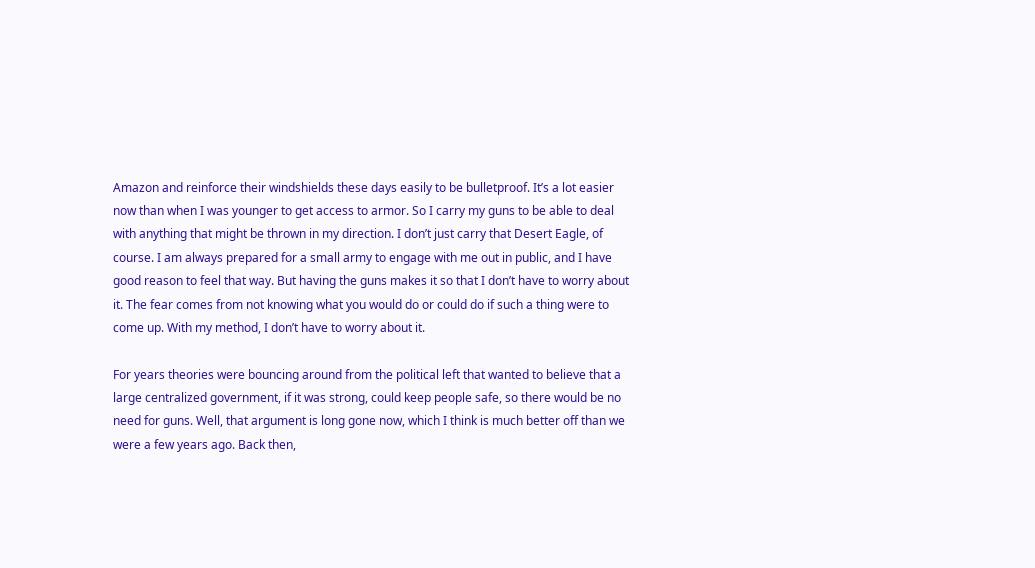Amazon and reinforce their windshields these days easily to be bulletproof. It’s a lot easier now than when I was younger to get access to armor. So I carry my guns to be able to deal with anything that might be thrown in my direction. I don’t just carry that Desert Eagle, of course. I am always prepared for a small army to engage with me out in public, and I have good reason to feel that way. But having the guns makes it so that I don’t have to worry about it. The fear comes from not knowing what you would do or could do if such a thing were to come up. With my method, I don’t have to worry about it.

For years theories were bouncing around from the political left that wanted to believe that a large centralized government, if it was strong, could keep people safe, so there would be no need for guns. Well, that argument is long gone now, which I think is much better off than we were a few years ago. Back then,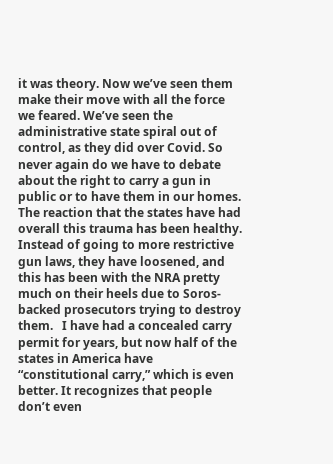it was theory. Now we’ve seen them make their move with all the force we feared. We’ve seen the administrative state spiral out of control, as they did over Covid. So never again do we have to debate about the right to carry a gun in public or to have them in our homes. The reaction that the states have had overall this trauma has been healthy. Instead of going to more restrictive gun laws, they have loosened, and this has been with the NRA pretty much on their heels due to Soros-backed prosecutors trying to destroy them.   I have had a concealed carry permit for years, but now half of the states in America have “constitutional carry,” which is even better. It recognizes that people don’t even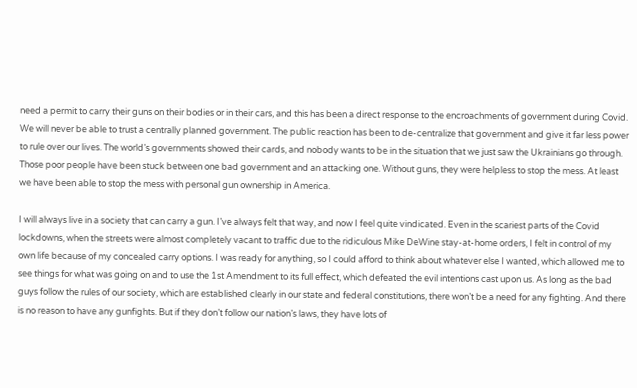need a permit to carry their guns on their bodies or in their cars, and this has been a direct response to the encroachments of government during Covid. We will never be able to trust a centrally planned government. The public reaction has been to de-centralize that government and give it far less power to rule over our lives. The world’s governments showed their cards, and nobody wants to be in the situation that we just saw the Ukrainians go through. Those poor people have been stuck between one bad government and an attacking one. Without guns, they were helpless to stop the mess. At least we have been able to stop the mess with personal gun ownership in America.

I will always live in a society that can carry a gun. I’ve always felt that way, and now I feel quite vindicated. Even in the scariest parts of the Covid lockdowns, when the streets were almost completely vacant to traffic due to the ridiculous Mike DeWine stay-at-home orders, I felt in control of my own life because of my concealed carry options. I was ready for anything, so I could afford to think about whatever else I wanted, which allowed me to see things for what was going on and to use the 1st Amendment to its full effect, which defeated the evil intentions cast upon us. As long as the bad guys follow the rules of our society, which are established clearly in our state and federal constitutions, there won’t be a need for any fighting. And there is no reason to have any gunfights. But if they don’t follow our nation’s laws, they have lots of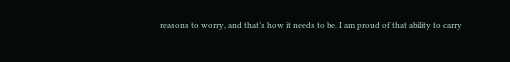reasons to worry, and that’s how it needs to be. I am proud of that ability to carry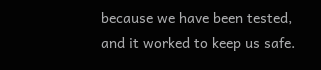because we have been tested, and it worked to keep us safe.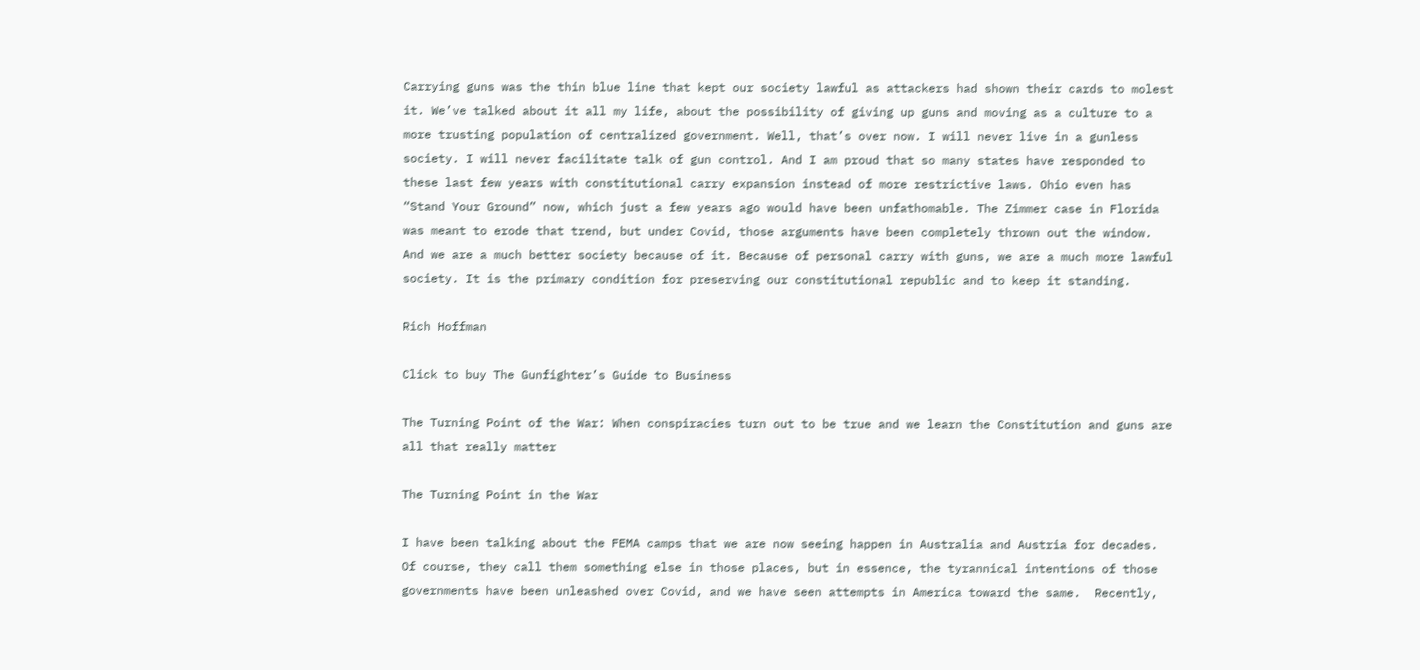Carrying guns was the thin blue line that kept our society lawful as attackers had shown their cards to molest it. We’ve talked about it all my life, about the possibility of giving up guns and moving as a culture to a more trusting population of centralized government. Well, that’s over now. I will never live in a gunless society. I will never facilitate talk of gun control. And I am proud that so many states have responded to these last few years with constitutional carry expansion instead of more restrictive laws. Ohio even has “Stand Your Ground” now, which just a few years ago would have been unfathomable. The Zimmer case in Florida was meant to erode that trend, but under Covid, those arguments have been completely thrown out the window. And we are a much better society because of it. Because of personal carry with guns, we are a much more lawful society. It is the primary condition for preserving our constitutional republic and to keep it standing.

Rich Hoffman

Click to buy The Gunfighter’s Guide to Business

The Turning Point of the War: When conspiracies turn out to be true and we learn the Constitution and guns are all that really matter

The Turning Point in the War

I have been talking about the FEMA camps that we are now seeing happen in Australia and Austria for decades.  Of course, they call them something else in those places, but in essence, the tyrannical intentions of those governments have been unleashed over Covid, and we have seen attempts in America toward the same.  Recently,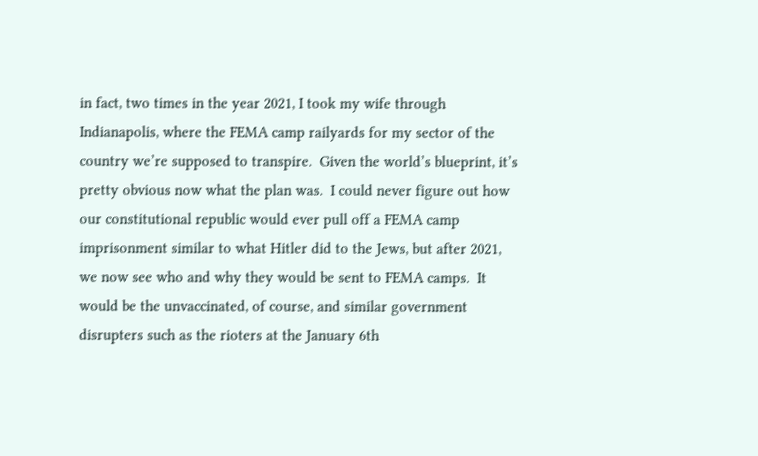in fact, two times in the year 2021, I took my wife through Indianapolis, where the FEMA camp railyards for my sector of the country we’re supposed to transpire.  Given the world’s blueprint, it’s pretty obvious now what the plan was.  I could never figure out how our constitutional republic would ever pull off a FEMA camp imprisonment similar to what Hitler did to the Jews, but after 2021, we now see who and why they would be sent to FEMA camps.  It would be the unvaccinated, of course, and similar government disrupters such as the rioters at the January 6th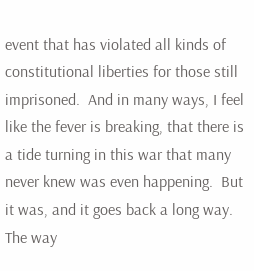event that has violated all kinds of constitutional liberties for those still imprisoned.  And in many ways, I feel like the fever is breaking, that there is a tide turning in this war that many never knew was even happening.  But it was, and it goes back a long way. The way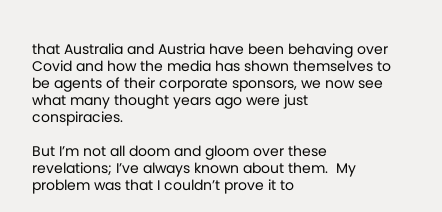that Australia and Austria have been behaving over Covid and how the media has shown themselves to be agents of their corporate sponsors, we now see what many thought years ago were just conspiracies.

But I’m not all doom and gloom over these revelations; I’ve always known about them.  My problem was that I couldn’t prove it to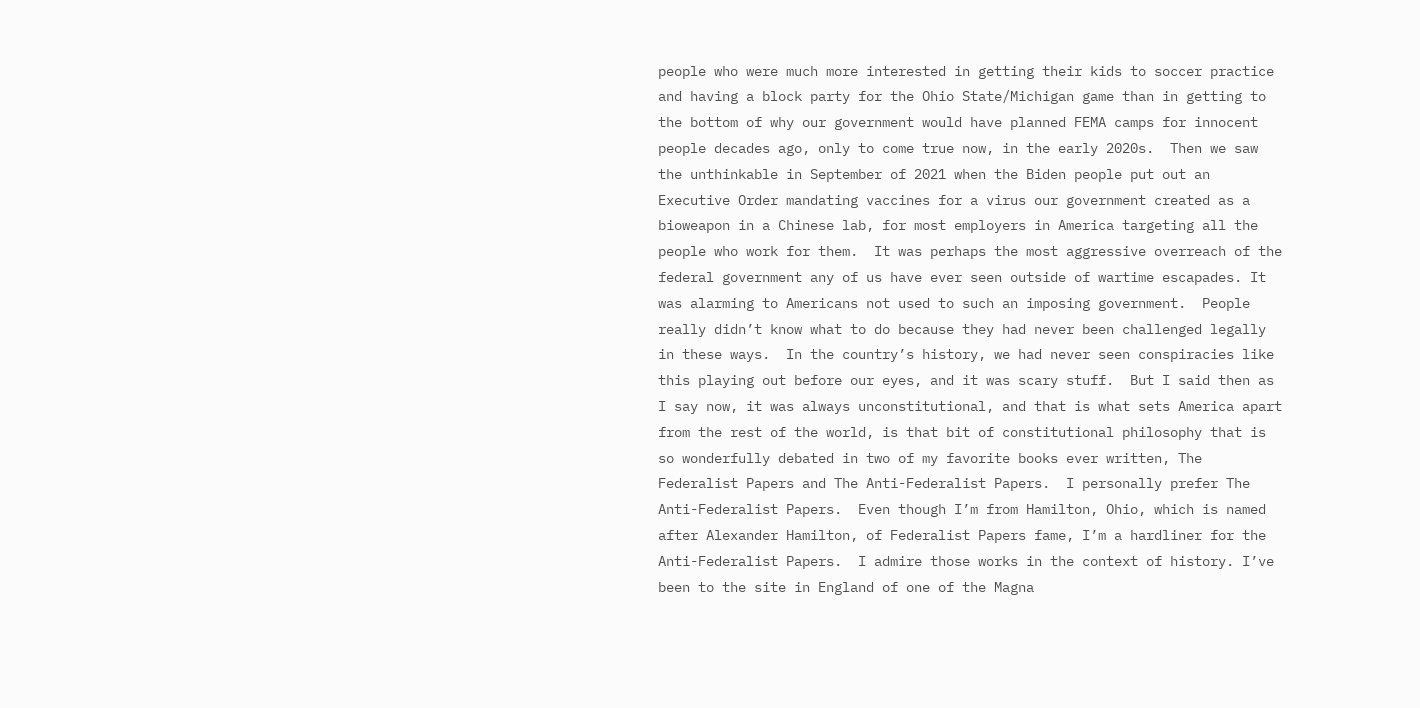people who were much more interested in getting their kids to soccer practice and having a block party for the Ohio State/Michigan game than in getting to the bottom of why our government would have planned FEMA camps for innocent people decades ago, only to come true now, in the early 2020s.  Then we saw the unthinkable in September of 2021 when the Biden people put out an Executive Order mandating vaccines for a virus our government created as a bioweapon in a Chinese lab, for most employers in America targeting all the people who work for them.  It was perhaps the most aggressive overreach of the federal government any of us have ever seen outside of wartime escapades. It was alarming to Americans not used to such an imposing government.  People really didn’t know what to do because they had never been challenged legally in these ways.  In the country’s history, we had never seen conspiracies like this playing out before our eyes, and it was scary stuff.  But I said then as I say now, it was always unconstitutional, and that is what sets America apart from the rest of the world, is that bit of constitutional philosophy that is so wonderfully debated in two of my favorite books ever written, The Federalist Papers and The Anti-Federalist Papers.  I personally prefer The Anti-Federalist Papers.  Even though I’m from Hamilton, Ohio, which is named after Alexander Hamilton, of Federalist Papers fame, I’m a hardliner for the Anti-Federalist Papers.  I admire those works in the context of history. I’ve been to the site in England of one of the Magna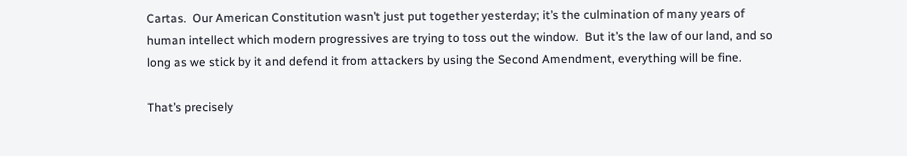Cartas.  Our American Constitution wasn’t just put together yesterday; it’s the culmination of many years of human intellect which modern progressives are trying to toss out the window.  But it’s the law of our land, and so long as we stick by it and defend it from attackers by using the Second Amendment, everything will be fine.

That’s precisely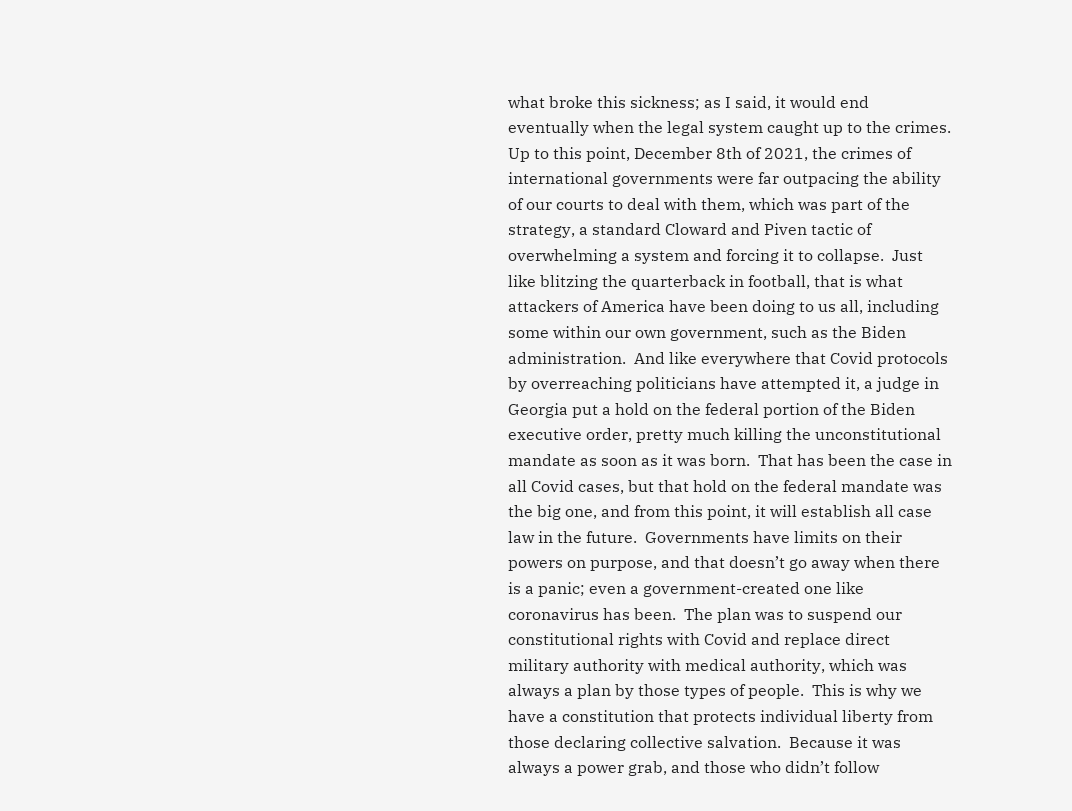what broke this sickness; as I said, it would end eventually when the legal system caught up to the crimes.  Up to this point, December 8th of 2021, the crimes of international governments were far outpacing the ability of our courts to deal with them, which was part of the strategy, a standard Cloward and Piven tactic of overwhelming a system and forcing it to collapse.  Just like blitzing the quarterback in football, that is what attackers of America have been doing to us all, including some within our own government, such as the Biden administration.  And like everywhere that Covid protocols by overreaching politicians have attempted it, a judge in Georgia put a hold on the federal portion of the Biden executive order, pretty much killing the unconstitutional mandate as soon as it was born.  That has been the case in all Covid cases, but that hold on the federal mandate was the big one, and from this point, it will establish all case law in the future.  Governments have limits on their powers on purpose, and that doesn’t go away when there is a panic; even a government-created one like coronavirus has been.  The plan was to suspend our constitutional rights with Covid and replace direct military authority with medical authority, which was always a plan by those types of people.  This is why we have a constitution that protects individual liberty from those declaring collective salvation.  Because it was always a power grab, and those who didn’t follow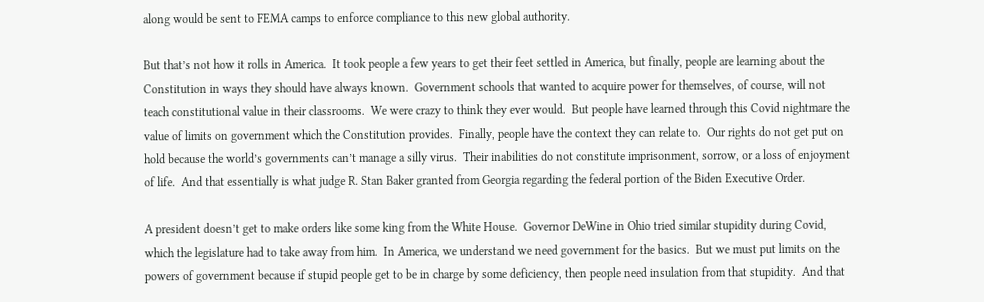along would be sent to FEMA camps to enforce compliance to this new global authority.

But that’s not how it rolls in America.  It took people a few years to get their feet settled in America, but finally, people are learning about the Constitution in ways they should have always known.  Government schools that wanted to acquire power for themselves, of course, will not teach constitutional value in their classrooms.  We were crazy to think they ever would.  But people have learned through this Covid nightmare the value of limits on government which the Constitution provides.  Finally, people have the context they can relate to.  Our rights do not get put on hold because the world’s governments can’t manage a silly virus.  Their inabilities do not constitute imprisonment, sorrow, or a loss of enjoyment of life.  And that essentially is what judge R. Stan Baker granted from Georgia regarding the federal portion of the Biden Executive Order.

A president doesn’t get to make orders like some king from the White House.  Governor DeWine in Ohio tried similar stupidity during Covid, which the legislature had to take away from him.  In America, we understand we need government for the basics.  But we must put limits on the powers of government because if stupid people get to be in charge by some deficiency, then people need insulation from that stupidity.  And that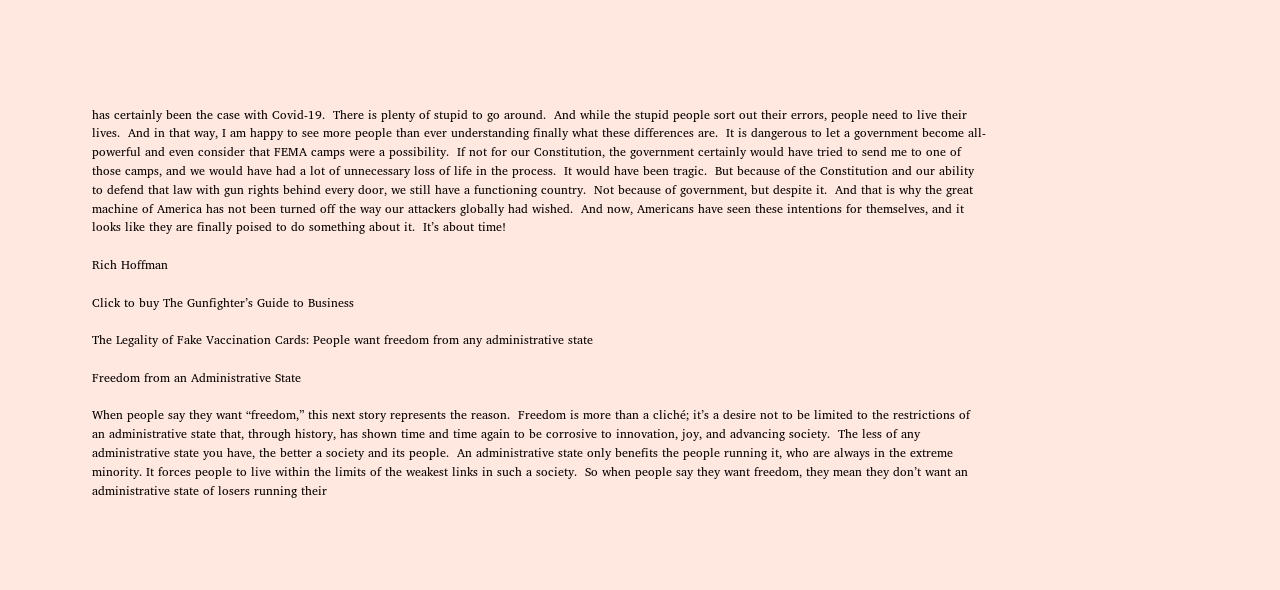has certainly been the case with Covid-19.  There is plenty of stupid to go around.  And while the stupid people sort out their errors, people need to live their lives.  And in that way, I am happy to see more people than ever understanding finally what these differences are.  It is dangerous to let a government become all-powerful and even consider that FEMA camps were a possibility.  If not for our Constitution, the government certainly would have tried to send me to one of those camps, and we would have had a lot of unnecessary loss of life in the process.  It would have been tragic.  But because of the Constitution and our ability to defend that law with gun rights behind every door, we still have a functioning country.  Not because of government, but despite it.  And that is why the great machine of America has not been turned off the way our attackers globally had wished.  And now, Americans have seen these intentions for themselves, and it looks like they are finally poised to do something about it.  It’s about time!

Rich Hoffman

Click to buy The Gunfighter’s Guide to Business

The Legality of Fake Vaccination Cards: People want freedom from any administrative state

Freedom from an Administrative State

When people say they want “freedom,” this next story represents the reason.  Freedom is more than a cliché; it’s a desire not to be limited to the restrictions of an administrative state that, through history, has shown time and time again to be corrosive to innovation, joy, and advancing society.  The less of any administrative state you have, the better a society and its people.  An administrative state only benefits the people running it, who are always in the extreme minority. It forces people to live within the limits of the weakest links in such a society.  So when people say they want freedom, they mean they don’t want an administrative state of losers running their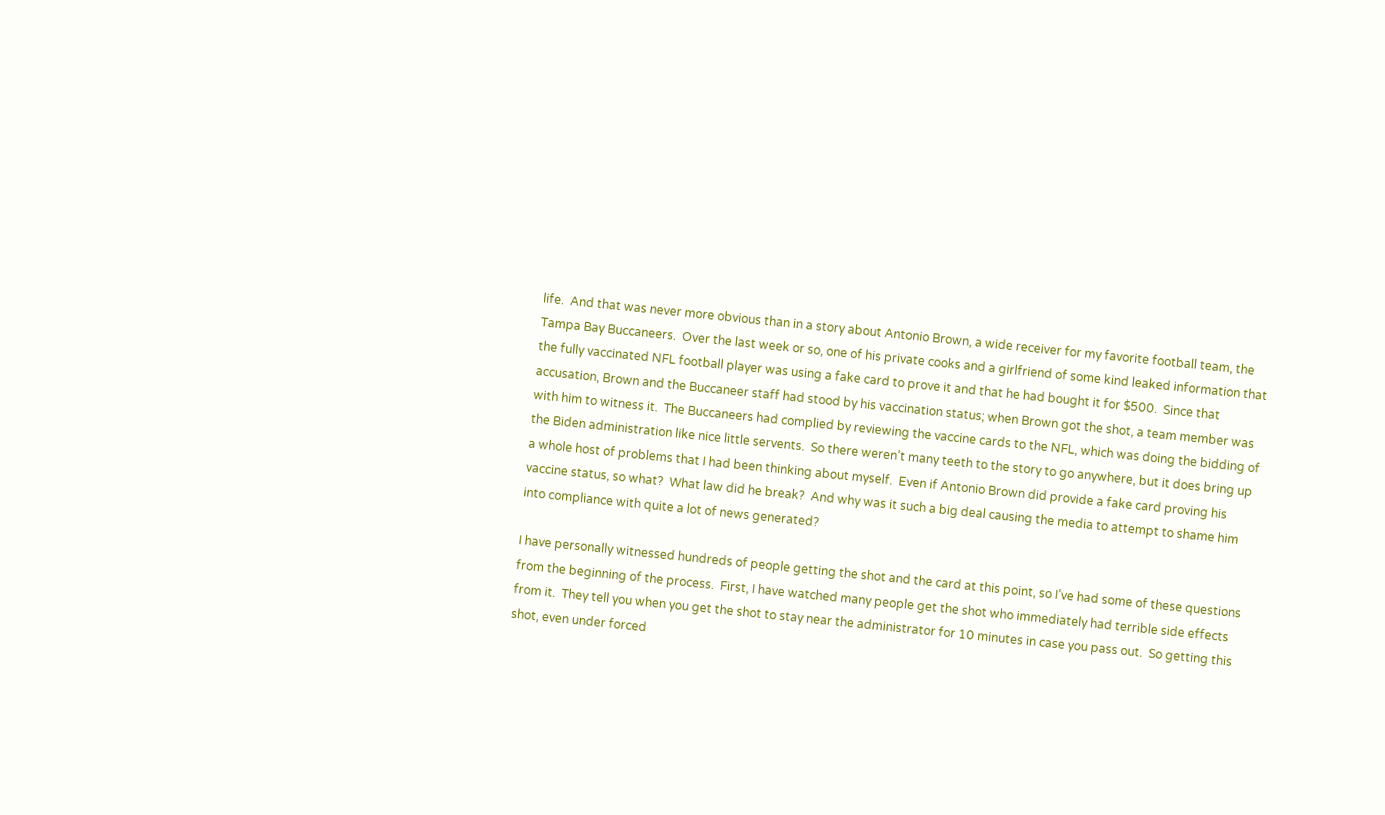life.  And that was never more obvious than in a story about Antonio Brown, a wide receiver for my favorite football team, the Tampa Bay Buccaneers.  Over the last week or so, one of his private cooks and a girlfriend of some kind leaked information that the fully vaccinated NFL football player was using a fake card to prove it and that he had bought it for $500.  Since that accusation, Brown and the Buccaneer staff had stood by his vaccination status; when Brown got the shot, a team member was with him to witness it.  The Buccaneers had complied by reviewing the vaccine cards to the NFL, which was doing the bidding of the Biden administration like nice little servents.  So there weren’t many teeth to the story to go anywhere, but it does bring up a whole host of problems that I had been thinking about myself.  Even if Antonio Brown did provide a fake card proving his vaccine status, so what?  What law did he break?  And why was it such a big deal causing the media to attempt to shame him into compliance with quite a lot of news generated?

I have personally witnessed hundreds of people getting the shot and the card at this point, so I’ve had some of these questions from the beginning of the process.  First, I have watched many people get the shot who immediately had terrible side effects from it.  They tell you when you get the shot to stay near the administrator for 10 minutes in case you pass out.  So getting this shot, even under forced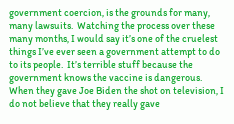government coercion, is the grounds for many, many lawsuits.  Watching the process over these many months, I would say it’s one of the cruelest things I’ve ever seen a government attempt to do to its people.  It’s terrible stuff because the government knows the vaccine is dangerous.  When they gave Joe Biden the shot on television, I do not believe that they really gave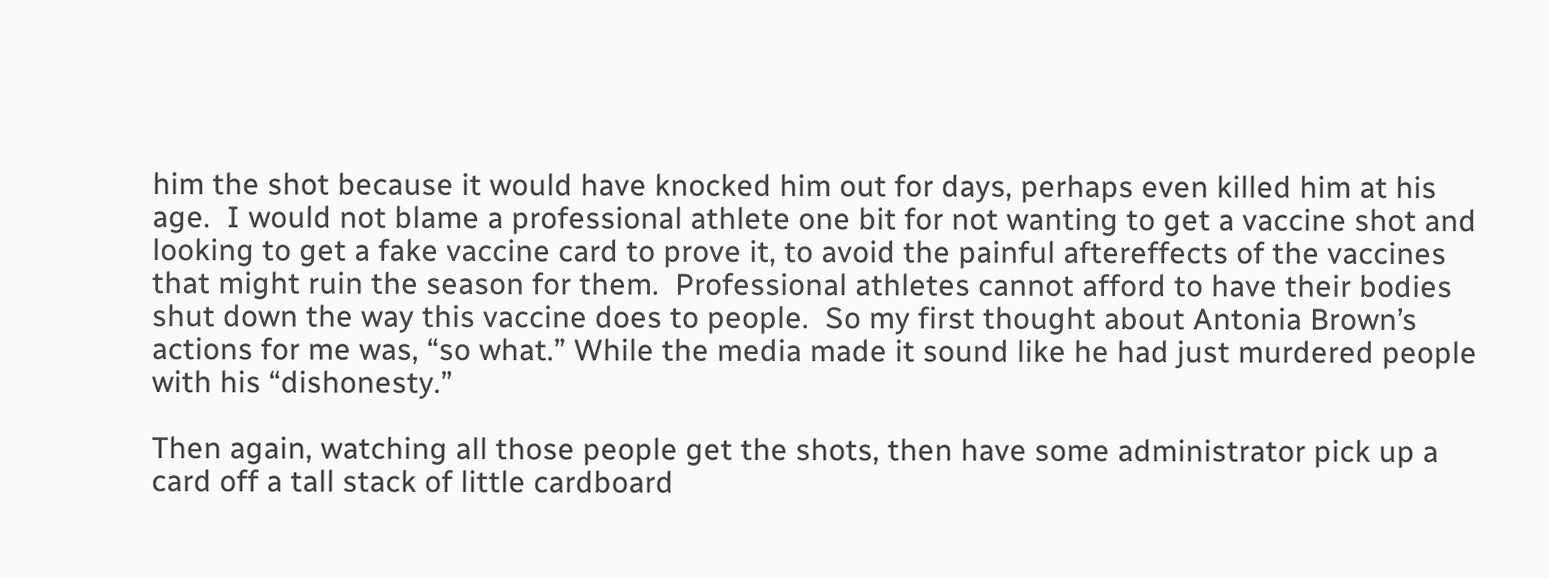him the shot because it would have knocked him out for days, perhaps even killed him at his age.  I would not blame a professional athlete one bit for not wanting to get a vaccine shot and looking to get a fake vaccine card to prove it, to avoid the painful aftereffects of the vaccines that might ruin the season for them.  Professional athletes cannot afford to have their bodies shut down the way this vaccine does to people.  So my first thought about Antonia Brown’s actions for me was, “so what.” While the media made it sound like he had just murdered people with his “dishonesty.”

Then again, watching all those people get the shots, then have some administrator pick up a card off a tall stack of little cardboard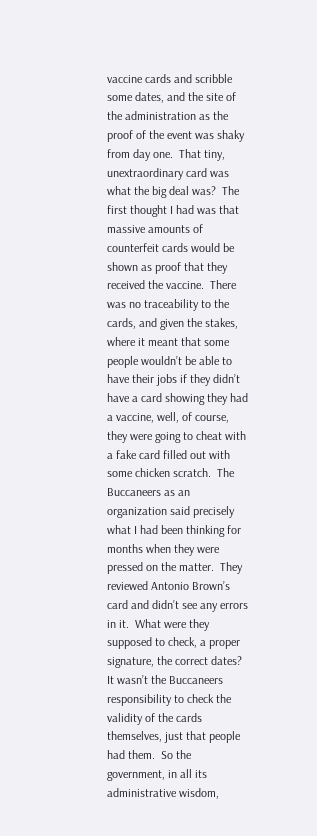vaccine cards and scribble some dates, and the site of the administration as the proof of the event was shaky from day one.  That tiny, unextraordinary card was what the big deal was?  The first thought I had was that massive amounts of counterfeit cards would be shown as proof that they received the vaccine.  There was no traceability to the cards, and given the stakes, where it meant that some people wouldn’t be able to have their jobs if they didn’t have a card showing they had a vaccine, well, of course, they were going to cheat with a fake card filled out with some chicken scratch.  The Buccaneers as an organization said precisely what I had been thinking for months when they were pressed on the matter.  They reviewed Antonio Brown’s card and didn’t see any errors in it.  What were they supposed to check, a proper signature, the correct dates?  It wasn’t the Buccaneers responsibility to check the validity of the cards themselves, just that people had them.  So the government, in all its administrative wisdom,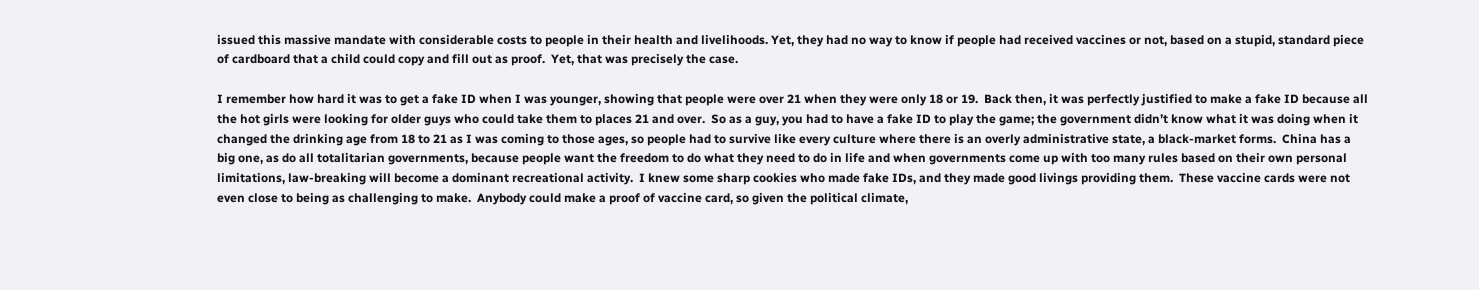issued this massive mandate with considerable costs to people in their health and livelihoods. Yet, they had no way to know if people had received vaccines or not, based on a stupid, standard piece of cardboard that a child could copy and fill out as proof.  Yet, that was precisely the case.

I remember how hard it was to get a fake ID when I was younger, showing that people were over 21 when they were only 18 or 19.  Back then, it was perfectly justified to make a fake ID because all the hot girls were looking for older guys who could take them to places 21 and over.  So as a guy, you had to have a fake ID to play the game; the government didn’t know what it was doing when it changed the drinking age from 18 to 21 as I was coming to those ages, so people had to survive like every culture where there is an overly administrative state, a black-market forms.  China has a big one, as do all totalitarian governments, because people want the freedom to do what they need to do in life and when governments come up with too many rules based on their own personal limitations, law-breaking will become a dominant recreational activity.  I knew some sharp cookies who made fake IDs, and they made good livings providing them.  These vaccine cards were not even close to being as challenging to make.  Anybody could make a proof of vaccine card, so given the political climate,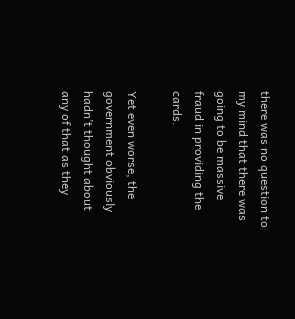there was no question to my mind that there was going to be massive fraud in providing the cards.

Yet even worse, the government obviously hadn’t thought about any of that as they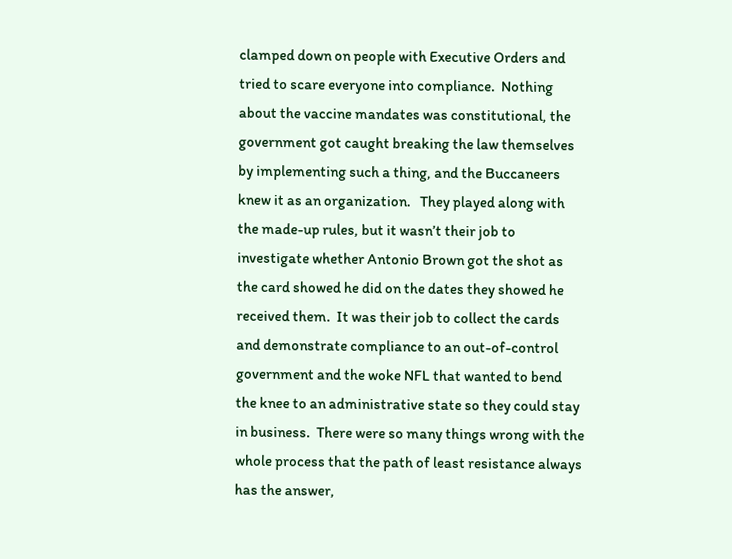clamped down on people with Executive Orders and tried to scare everyone into compliance.  Nothing about the vaccine mandates was constitutional, the government got caught breaking the law themselves by implementing such a thing, and the Buccaneers knew it as an organization.   They played along with the made-up rules, but it wasn’t their job to investigate whether Antonio Brown got the shot as the card showed he did on the dates they showed he received them.  It was their job to collect the cards and demonstrate compliance to an out-of-control government and the woke NFL that wanted to bend the knee to an administrative state so they could stay in business.  There were so many things wrong with the whole process that the path of least resistance always has the answer,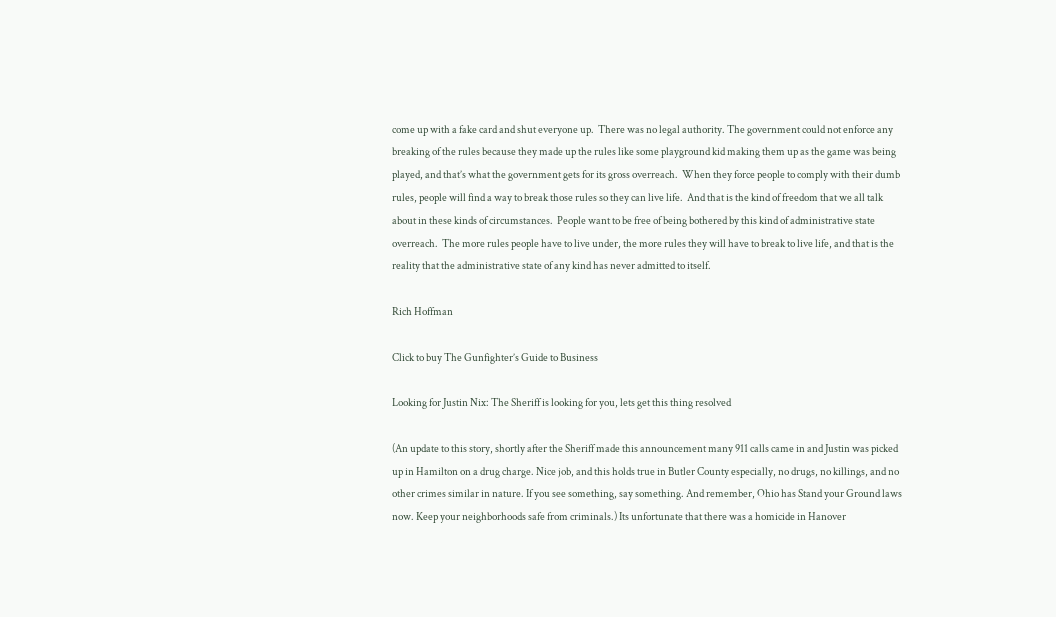come up with a fake card and shut everyone up.  There was no legal authority. The government could not enforce any breaking of the rules because they made up the rules like some playground kid making them up as the game was being played, and that’s what the government gets for its gross overreach.  When they force people to comply with their dumb rules, people will find a way to break those rules so they can live life.  And that is the kind of freedom that we all talk about in these kinds of circumstances.  People want to be free of being bothered by this kind of administrative state overreach.  The more rules people have to live under, the more rules they will have to break to live life, and that is the reality that the administrative state of any kind has never admitted to itself.

Rich Hoffman

Click to buy The Gunfighter’s Guide to Business

Looking for Justin Nix: The Sheriff is looking for you, lets get this thing resolved

(An update to this story, shortly after the Sheriff made this announcement many 911 calls came in and Justin was picked up in Hamilton on a drug charge. Nice job, and this holds true in Butler County especially, no drugs, no killings, and no other crimes similar in nature. If you see something, say something. And remember, Ohio has Stand your Ground laws now. Keep your neighborhoods safe from criminals.) Its unfortunate that there was a homicide in Hanover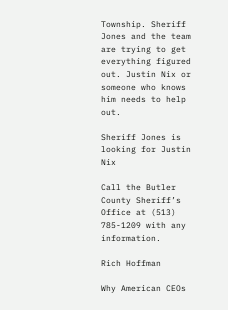Township. Sheriff Jones and the team are trying to get everything figured out. Justin Nix or someone who knows him needs to help out.

Sheriff Jones is looking for Justin Nix

Call the Butler County Sheriff’s Office at (513) 785-1209 with any information.

Rich Hoffman

Why American CEOs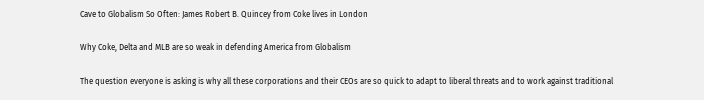Cave to Globalism So Often: James Robert B. Quincey from Coke lives in London

Why Coke, Delta and MLB are so weak in defending America from Globalism

The question everyone is asking is why all these corporations and their CEOs are so quick to adapt to liberal threats and to work against traditional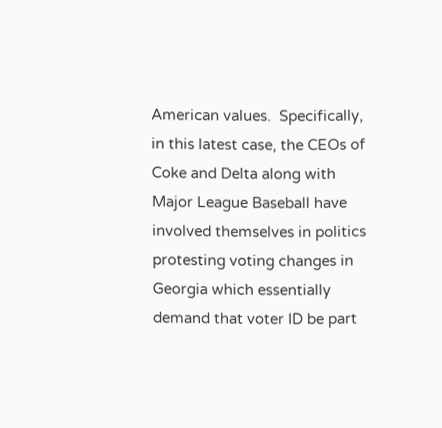American values.  Specifically, in this latest case, the CEOs of Coke and Delta along with Major League Baseball have involved themselves in politics protesting voting changes in Georgia which essentially demand that voter ID be part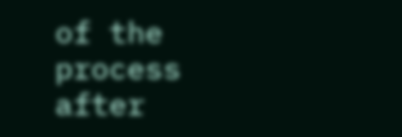of the process after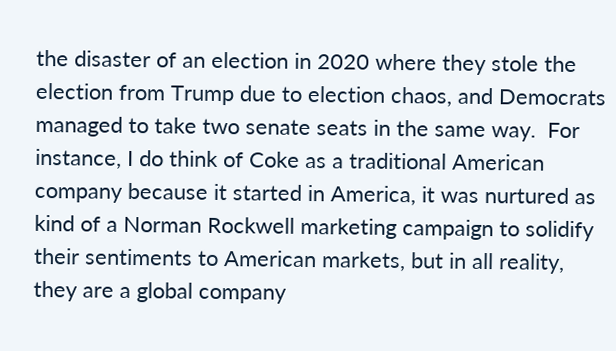the disaster of an election in 2020 where they stole the election from Trump due to election chaos, and Democrats managed to take two senate seats in the same way.  For instance, I do think of Coke as a traditional American company because it started in America, it was nurtured as kind of a Norman Rockwell marketing campaign to solidify their sentiments to American markets, but in all reality, they are a global company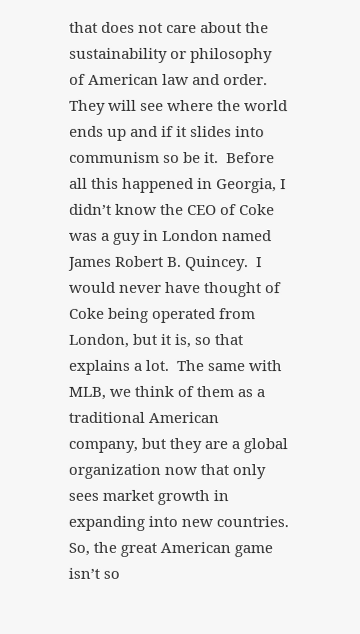that does not care about the sustainability or philosophy of American law and order.  They will see where the world ends up and if it slides into communism so be it.  Before all this happened in Georgia, I didn’t know the CEO of Coke was a guy in London named James Robert B. Quincey.  I would never have thought of Coke being operated from London, but it is, so that explains a lot.  The same with MLB, we think of them as a traditional American company, but they are a global organization now that only sees market growth in expanding into new countries.  So, the great American game isn’t so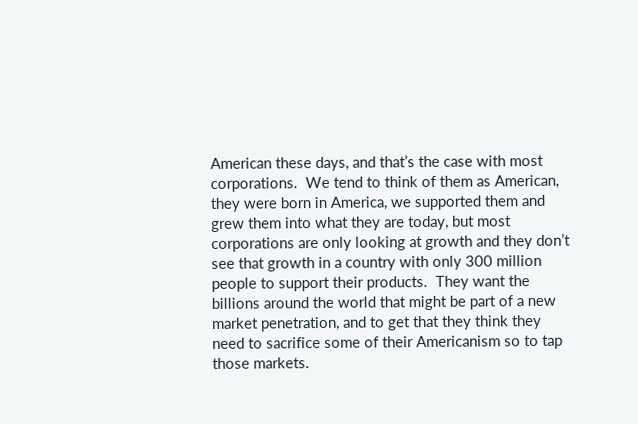American these days, and that’s the case with most corporations.  We tend to think of them as American, they were born in America, we supported them and grew them into what they are today, but most corporations are only looking at growth and they don’t see that growth in a country with only 300 million people to support their products.  They want the billions around the world that might be part of a new market penetration, and to get that they think they need to sacrifice some of their Americanism so to tap those markets.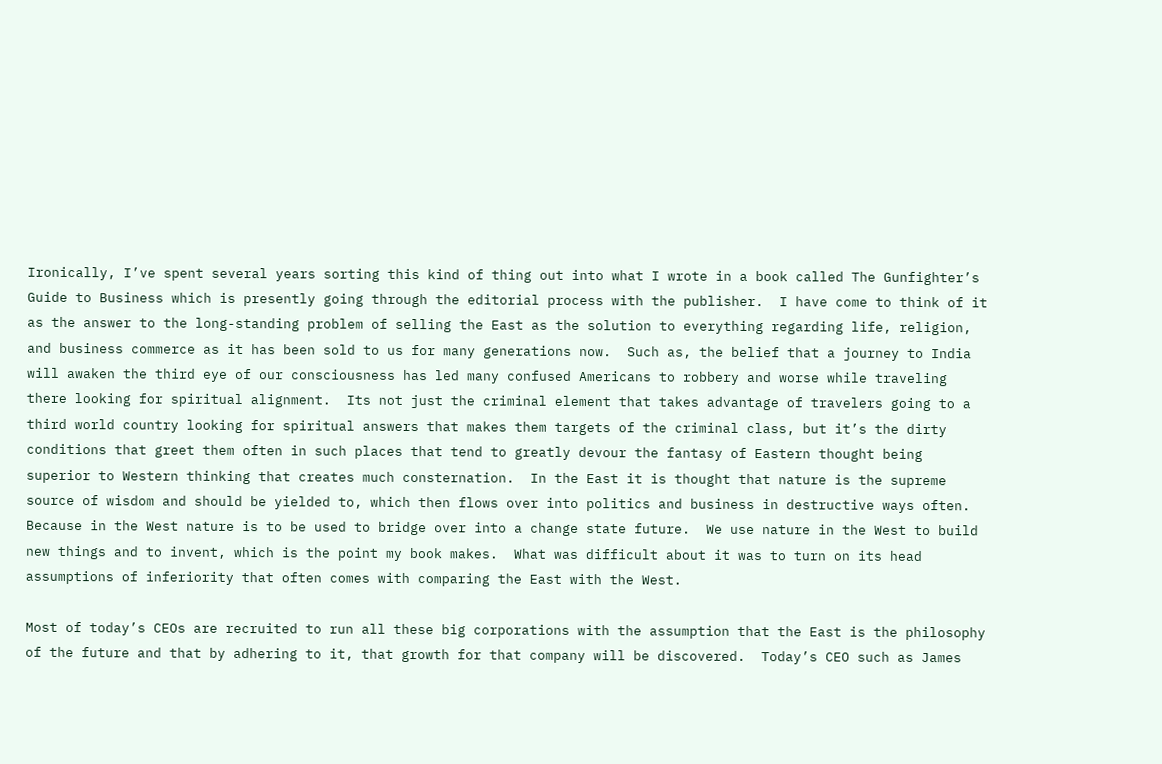Ironically, I’ve spent several years sorting this kind of thing out into what I wrote in a book called The Gunfighter’s Guide to Business which is presently going through the editorial process with the publisher.  I have come to think of it as the answer to the long-standing problem of selling the East as the solution to everything regarding life, religion, and business commerce as it has been sold to us for many generations now.  Such as, the belief that a journey to India will awaken the third eye of our consciousness has led many confused Americans to robbery and worse while traveling there looking for spiritual alignment.  Its not just the criminal element that takes advantage of travelers going to a third world country looking for spiritual answers that makes them targets of the criminal class, but it’s the dirty conditions that greet them often in such places that tend to greatly devour the fantasy of Eastern thought being superior to Western thinking that creates much consternation.  In the East it is thought that nature is the supreme source of wisdom and should be yielded to, which then flows over into politics and business in destructive ways often.  Because in the West nature is to be used to bridge over into a change state future.  We use nature in the West to build new things and to invent, which is the point my book makes.  What was difficult about it was to turn on its head assumptions of inferiority that often comes with comparing the East with the West.

Most of today’s CEOs are recruited to run all these big corporations with the assumption that the East is the philosophy of the future and that by adhering to it, that growth for that company will be discovered.  Today’s CEO such as James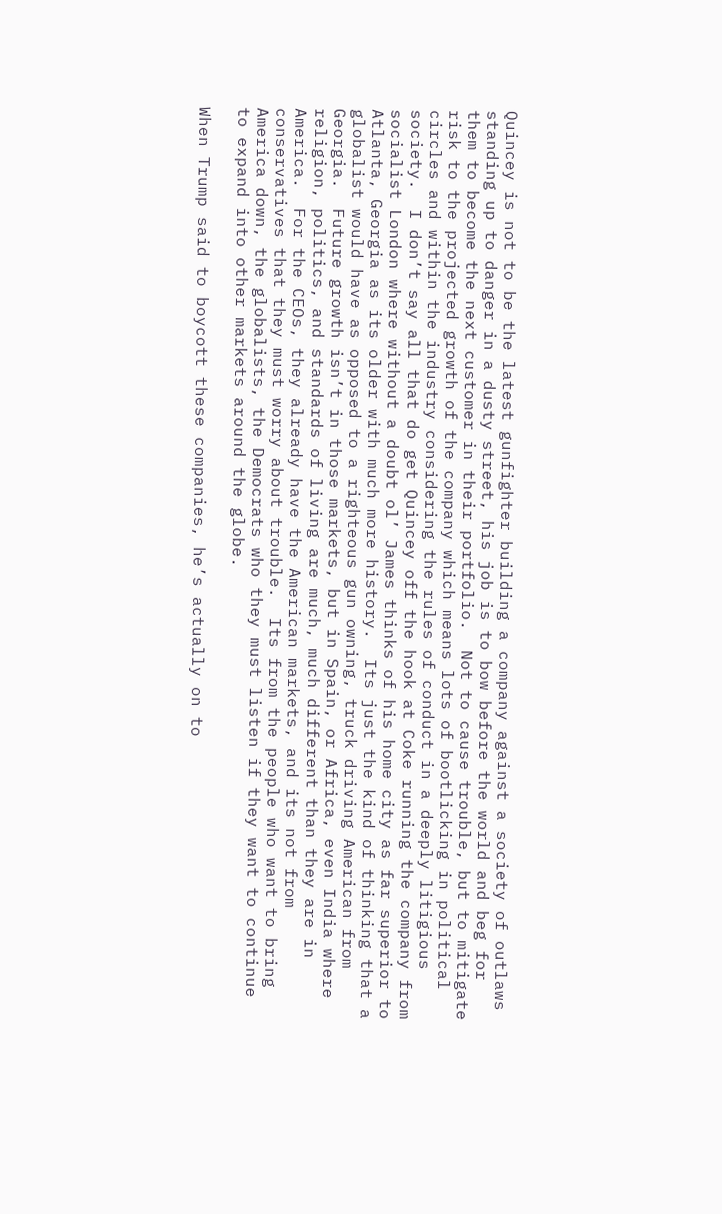Quincey is not to be the latest gunfighter building a company against a society of outlaws standing up to danger in a dusty street, his job is to bow before the world and beg for them to become the next customer in their portfolio.  Not to cause trouble, but to mitigate risk to the projected growth of the company which means lots of bootlicking in political circles and within the industry considering the rules of conduct in a deeply litigious society.  I don’t say all that do get Quincey off the hook at Coke running the company from socialist London where without a doubt ol’ James thinks of his home city as far superior to Atlanta, Georgia as its older with much more history.  Its just the kind of thinking that a globalist would have as opposed to a righteous gun owning, truck driving American from Georgia.  Future growth isn’t in those markets, but in Spain, or Africa, even India where religion, politics, and standards of living are much, much different than they are in America.  For the CEOs, they already have the American markets, and its not from conservatives that they must worry about trouble.  Its from the people who want to bring America down, the globalists, the Democrats who they must listen if they want to continue to expand into other markets around the globe.

When Trump said to boycott these companies, he’s actually on to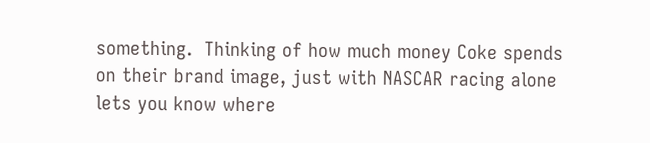something.  Thinking of how much money Coke spends on their brand image, just with NASCAR racing alone lets you know where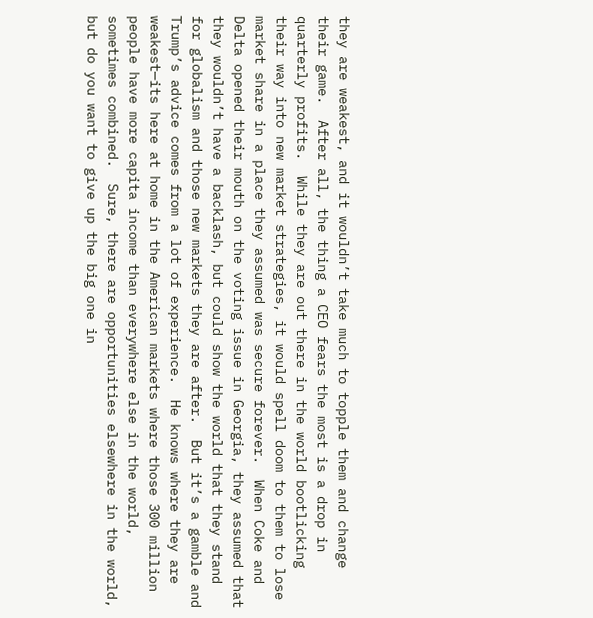they are weakest, and it wouldn’t take much to topple them and change their game.  After all, the thing a CEO fears the most is a drop in quarterly profits.  While they are out there in the world bootlicking their way into new market strategies, it would spell doom to them to lose market share in a place they assumed was secure forever.  When Coke and Delta opened their mouth on the voting issue in Georgia, they assumed that they wouldn’t have a backlash, but could show the world that they stand for globalism and those new markets they are after.  But it’s a gamble and Trump’s advice comes from a lot of experience.  He knows where they are weakest—its here at home in the American markets where those 300 million people have more capita income than everywhere else in the world, sometimes combined.  Sure, there are opportunities elsewhere in the world, but do you want to give up the big one in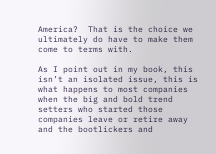America?  That is the choice we ultimately do have to make them come to terms with.

As I point out in my book, this isn’t an isolated issue, this is what happens to most companies when the big and bold trend setters who started those companies leave or retire away and the bootlickers and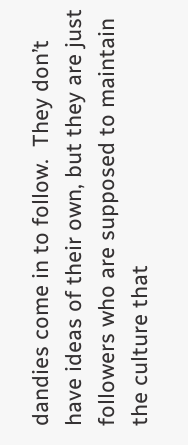dandies come in to follow.  They don’t have ideas of their own, but they are just followers who are supposed to maintain the culture that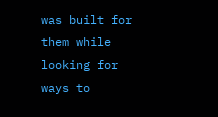was built for them while looking for ways to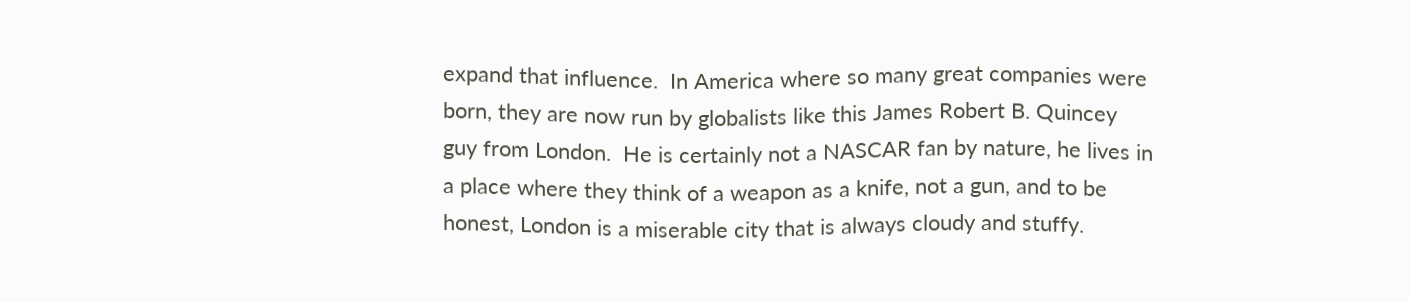expand that influence.  In America where so many great companies were born, they are now run by globalists like this James Robert B. Quincey guy from London.  He is certainly not a NASCAR fan by nature, he lives in a place where they think of a weapon as a knife, not a gun, and to be honest, London is a miserable city that is always cloudy and stuffy.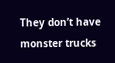They don’t have monster trucks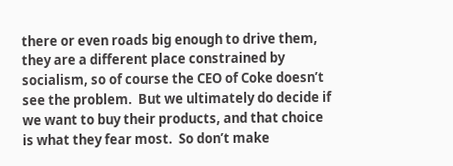there or even roads big enough to drive them, they are a different place constrained by socialism, so of course the CEO of Coke doesn’t see the problem.  But we ultimately do decide if we want to buy their products, and that choice is what they fear most.  So don’t make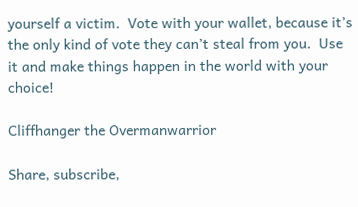yourself a victim.  Vote with your wallet, because it’s the only kind of vote they can’t steal from you.  Use it and make things happen in the world with your choice!

Cliffhanger the Overmanwarrior

Share, subscribe,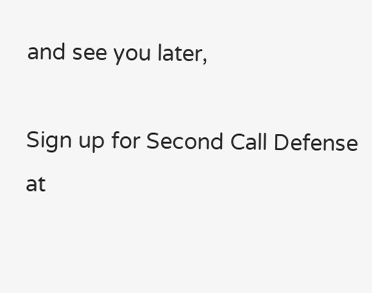and see you later,

Sign up for Second Call Defense at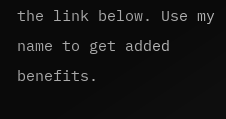the link below. Use my name to get added benefits.